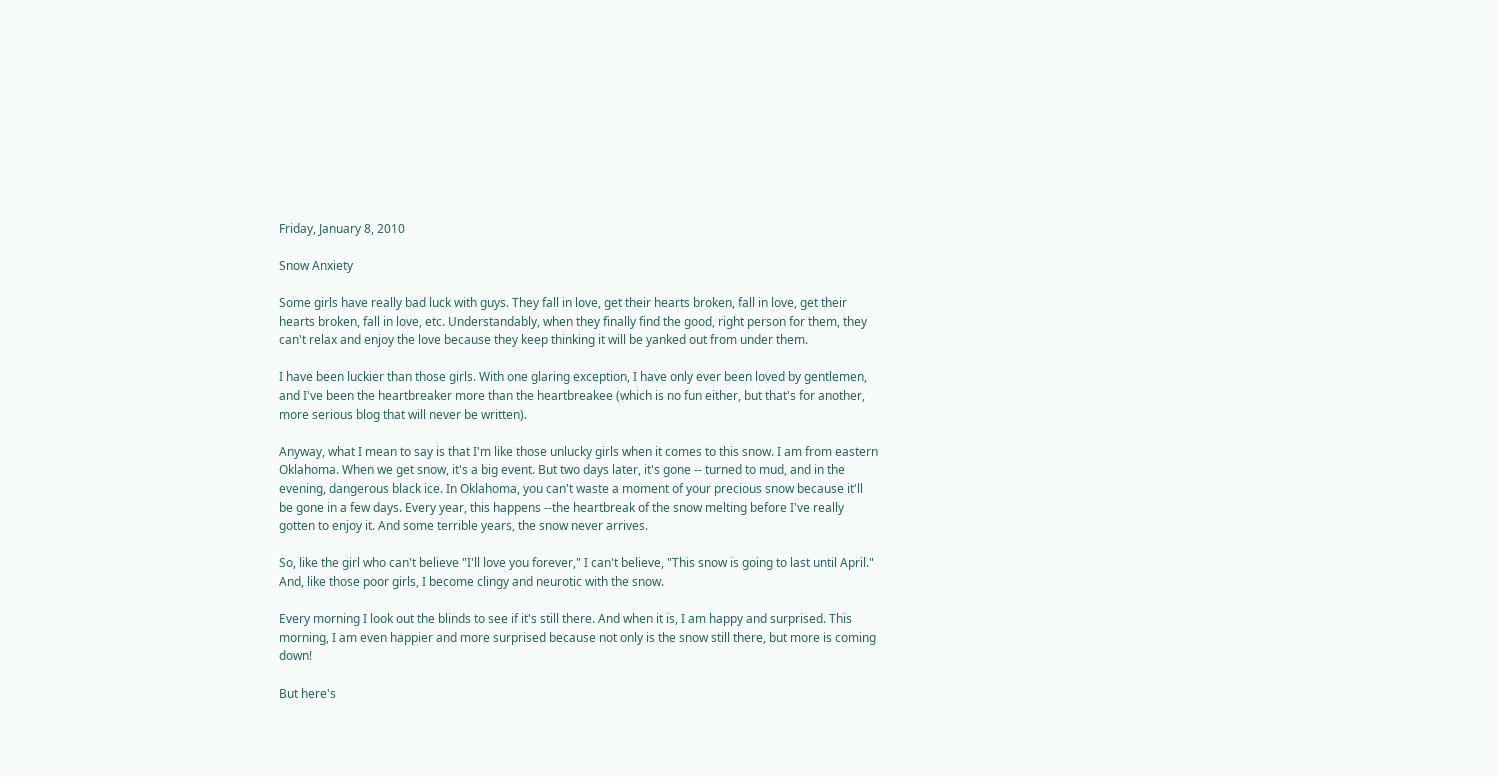Friday, January 8, 2010

Snow Anxiety

Some girls have really bad luck with guys. They fall in love, get their hearts broken, fall in love, get their hearts broken, fall in love, etc. Understandably, when they finally find the good, right person for them, they can't relax and enjoy the love because they keep thinking it will be yanked out from under them.

I have been luckier than those girls. With one glaring exception, I have only ever been loved by gentlemen, and I've been the heartbreaker more than the heartbreakee (which is no fun either, but that's for another, more serious blog that will never be written).

Anyway, what I mean to say is that I'm like those unlucky girls when it comes to this snow. I am from eastern Oklahoma. When we get snow, it's a big event. But two days later, it's gone -- turned to mud, and in the evening, dangerous black ice. In Oklahoma, you can't waste a moment of your precious snow because it'll be gone in a few days. Every year, this happens --the heartbreak of the snow melting before I've really gotten to enjoy it. And some terrible years, the snow never arrives.

So, like the girl who can't believe "I'll love you forever," I can't believe, "This snow is going to last until April." And, like those poor girls, I become clingy and neurotic with the snow.

Every morning I look out the blinds to see if it's still there. And when it is, I am happy and surprised. This morning, I am even happier and more surprised because not only is the snow still there, but more is coming down!

But here's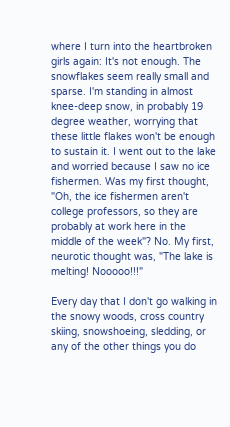where I turn into the heartbroken girls again: It's not enough. The snowflakes seem really small and sparse. I'm standing in almost knee-deep snow, in probably 19 degree weather, worrying that these little flakes won't be enough to sustain it. I went out to the lake and worried because I saw no ice fishermen. Was my first thought, "Oh, the ice fishermen aren't college professors, so they are probably at work here in the middle of the week"? No. My first, neurotic thought was, "The lake is melting! Nooooo!!!"

Every day that I don't go walking in the snowy woods, cross country skiing, snowshoeing, sledding, or any of the other things you do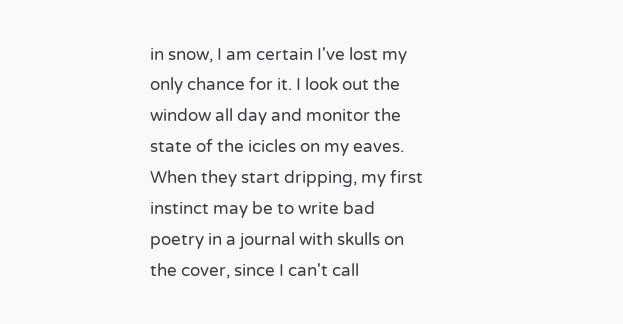in snow, I am certain I've lost my only chance for it. I look out the window all day and monitor the state of the icicles on my eaves. When they start dripping, my first instinct may be to write bad poetry in a journal with skulls on the cover, since I can't call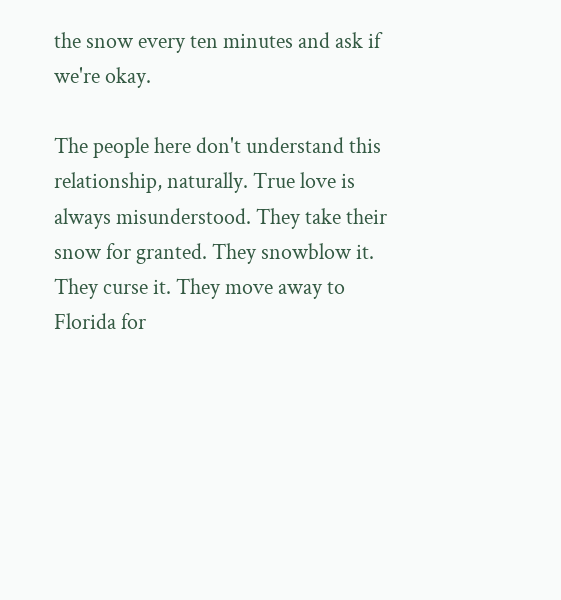the snow every ten minutes and ask if we're okay.

The people here don't understand this relationship, naturally. True love is always misunderstood. They take their snow for granted. They snowblow it. They curse it. They move away to Florida for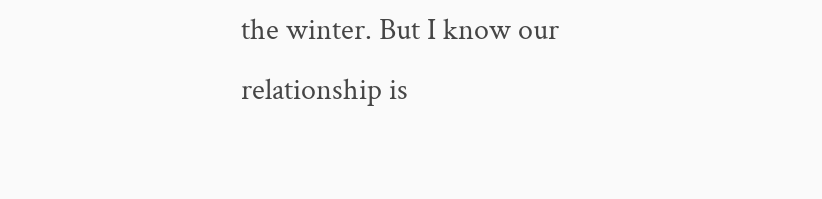the winter. But I know our relationship is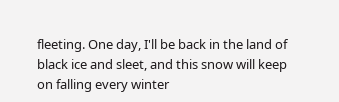fleeting. One day, I'll be back in the land of black ice and sleet, and this snow will keep on falling every winter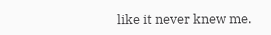like it never knew me.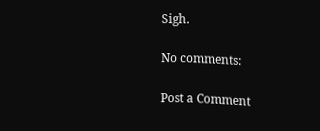Sigh.

No comments:

Post a Comment